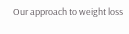Our approach to weight loss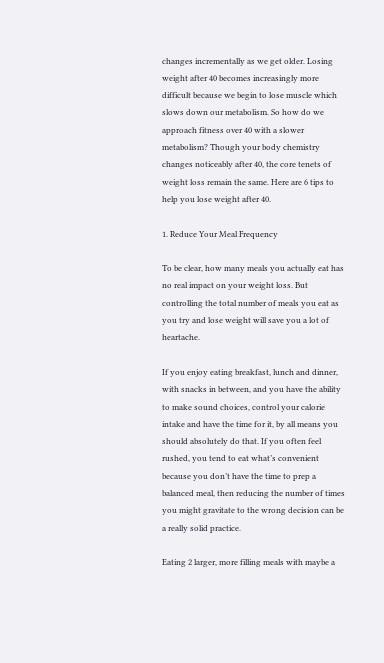changes incrementally as we get older. Losing weight after 40 becomes increasingly more difficult because we begin to lose muscle which slows down our metabolism. So how do we approach fitness over 40 with a slower metabolism? Though your body chemistry changes noticeably after 40, the core tenets of weight loss remain the same. Here are 6 tips to help you lose weight after 40.

1. Reduce Your Meal Frequency

To be clear, how many meals you actually eat has no real impact on your weight loss. But controlling the total number of meals you eat as you try and lose weight will save you a lot of heartache.

If you enjoy eating breakfast, lunch and dinner, with snacks in between, and you have the ability to make sound choices, control your calorie intake and have the time for it, by all means you should absolutely do that. If you often feel rushed, you tend to eat what’s convenient because you don’t have the time to prep a balanced meal, then reducing the number of times you might gravitate to the wrong decision can be a really solid practice.

Eating 2 larger, more filling meals with maybe a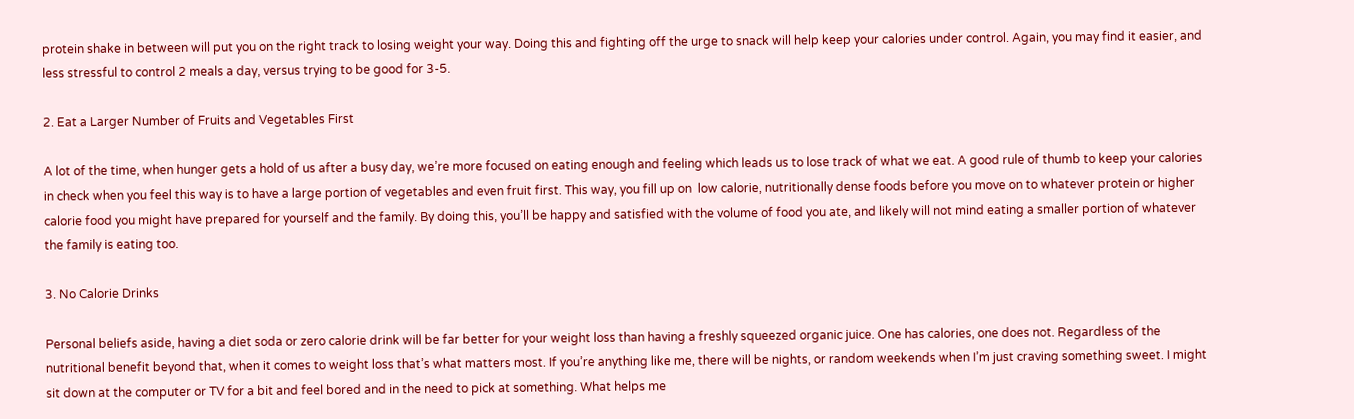protein shake in between will put you on the right track to losing weight your way. Doing this and fighting off the urge to snack will help keep your calories under control. Again, you may find it easier, and less stressful to control 2 meals a day, versus trying to be good for 3-5.

2. Eat a Larger Number of Fruits and Vegetables First

A lot of the time, when hunger gets a hold of us after a busy day, we’re more focused on eating enough and feeling which leads us to lose track of what we eat. A good rule of thumb to keep your calories in check when you feel this way is to have a large portion of vegetables and even fruit first. This way, you fill up on  low calorie, nutritionally dense foods before you move on to whatever protein or higher calorie food you might have prepared for yourself and the family. By doing this, you’ll be happy and satisfied with the volume of food you ate, and likely will not mind eating a smaller portion of whatever the family is eating too.

3. No Calorie Drinks

Personal beliefs aside, having a diet soda or zero calorie drink will be far better for your weight loss than having a freshly squeezed organic juice. One has calories, one does not. Regardless of the nutritional benefit beyond that, when it comes to weight loss that’s what matters most. If you’re anything like me, there will be nights, or random weekends when I’m just craving something sweet. I might sit down at the computer or TV for a bit and feel bored and in the need to pick at something. What helps me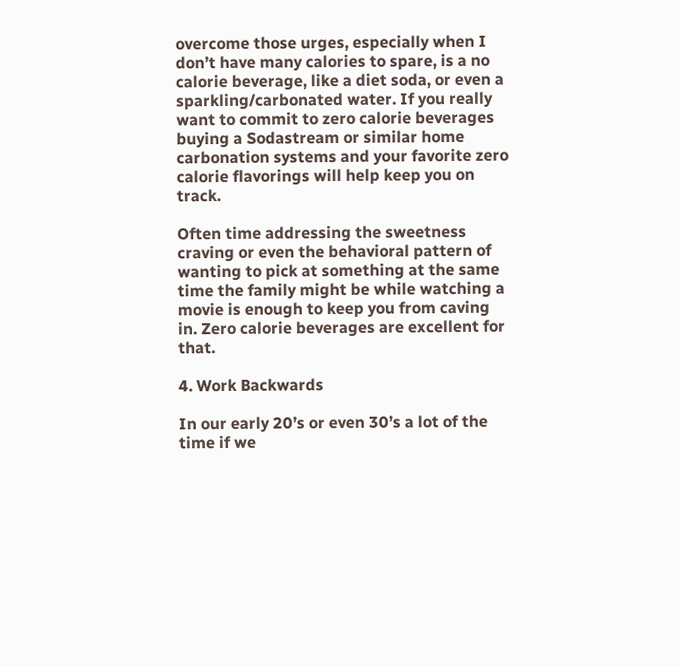overcome those urges, especially when I don’t have many calories to spare, is a no calorie beverage, like a diet soda, or even a sparkling/carbonated water. If you really want to commit to zero calorie beverages buying a Sodastream or similar home carbonation systems and your favorite zero calorie flavorings will help keep you on track.

Often time addressing the sweetness craving or even the behavioral pattern of wanting to pick at something at the same time the family might be while watching a movie is enough to keep you from caving in. Zero calorie beverages are excellent for that.

4. Work Backwards

In our early 20’s or even 30’s a lot of the time if we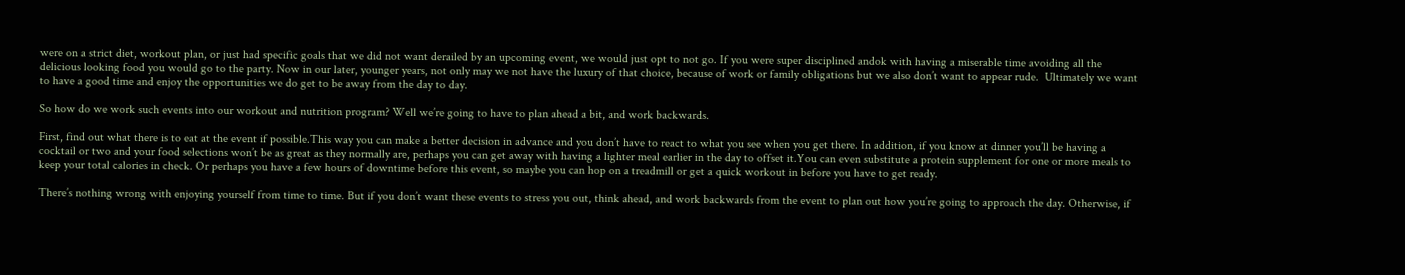were on a strict diet, workout plan, or just had specific goals that we did not want derailed by an upcoming event, we would just opt to not go. If you were super disciplined andok with having a miserable time avoiding all the delicious looking food you would go to the party. Now in our later, younger years, not only may we not have the luxury of that choice, because of work or family obligations but we also don’t want to appear rude.  Ultimately we want to have a good time and enjoy the opportunities we do get to be away from the day to day.

So how do we work such events into our workout and nutrition program? Well we’re going to have to plan ahead a bit, and work backwards.

First, find out what there is to eat at the event if possible.This way you can make a better decision in advance and you don’t have to react to what you see when you get there. In addition, if you know at dinner you’ll be having a cocktail or two and your food selections won’t be as great as they normally are, perhaps you can get away with having a lighter meal earlier in the day to offset it.You can even substitute a protein supplement for one or more meals to keep your total calories in check. Or perhaps you have a few hours of downtime before this event, so maybe you can hop on a treadmill or get a quick workout in before you have to get ready.

There’s nothing wrong with enjoying yourself from time to time. But if you don’t want these events to stress you out, think ahead, and work backwards from the event to plan out how you’re going to approach the day. Otherwise, if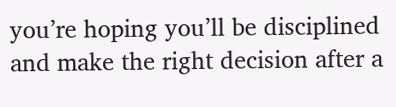you’re hoping you’ll be disciplined and make the right decision after a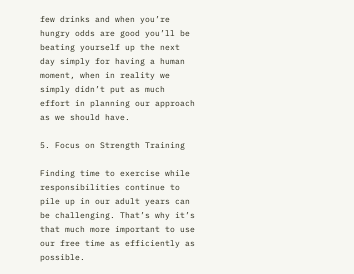few drinks and when you’re hungry odds are good you’ll be beating yourself up the next day simply for having a human moment, when in reality we simply didn’t put as much effort in planning our approach as we should have.

5. Focus on Strength Training

Finding time to exercise while responsibilities continue to pile up in our adult years can be challenging. That’s why it’s that much more important to use our free time as efficiently as possible.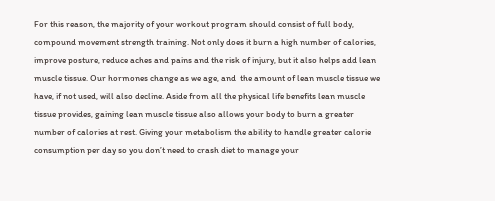For this reason, the majority of your workout program should consist of full body, compound movement strength training. Not only does it burn a high number of calories, improve posture, reduce aches and pains and the risk of injury, but it also helps add lean muscle tissue. Our hormones change as we age, and  the amount of lean muscle tissue we have, if not used, will also decline. Aside from all the physical life benefits lean muscle tissue provides, gaining lean muscle tissue also allows your body to burn a greater number of calories at rest. Giving your metabolism the ability to handle greater calorie consumption per day so you don’t need to crash diet to manage your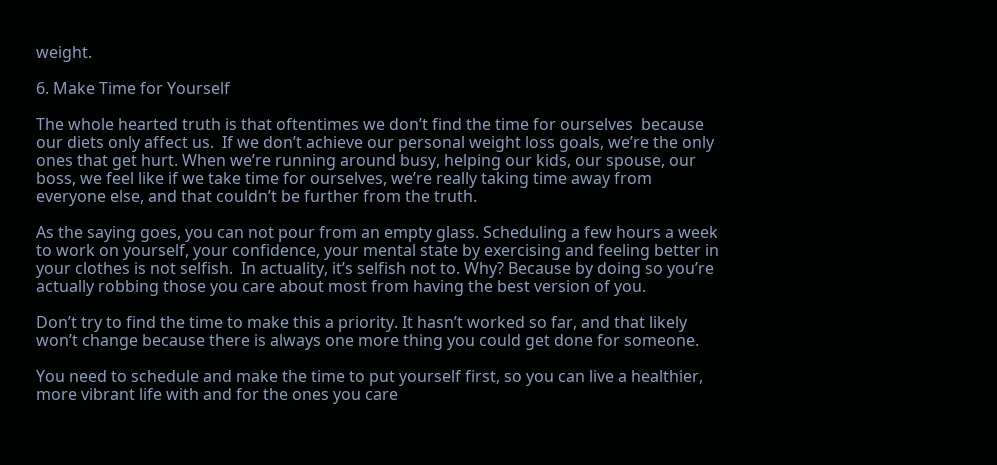weight.

6. Make Time for Yourself

The whole hearted truth is that oftentimes we don’t find the time for ourselves  because  our diets only affect us.  If we don’t achieve our personal weight loss goals, we’re the only ones that get hurt. When we’re running around busy, helping our kids, our spouse, our boss, we feel like if we take time for ourselves, we’re really taking time away from everyone else, and that couldn’t be further from the truth.

As the saying goes, you can not pour from an empty glass. Scheduling a few hours a week to work on yourself, your confidence, your mental state by exercising and feeling better in your clothes is not selfish.  In actuality, it’s selfish not to. Why? Because by doing so you’re actually robbing those you care about most from having the best version of you.

Don’t try to find the time to make this a priority. It hasn’t worked so far, and that likely won’t change because there is always one more thing you could get done for someone.

You need to schedule and make the time to put yourself first, so you can live a healthier, more vibrant life with and for the ones you care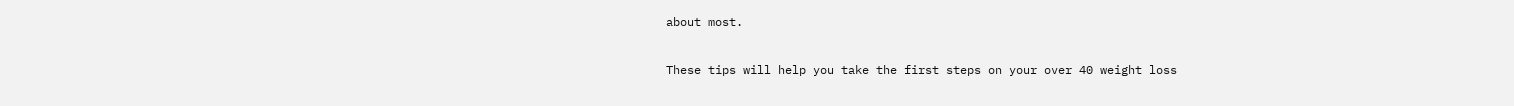about most.

These tips will help you take the first steps on your over 40 weight loss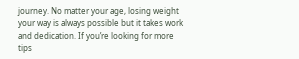journey. No matter your age, losing weight your way is always possible but it takes work and dedication. If you’re looking for more tips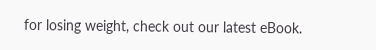for losing weight, check out our latest eBook.